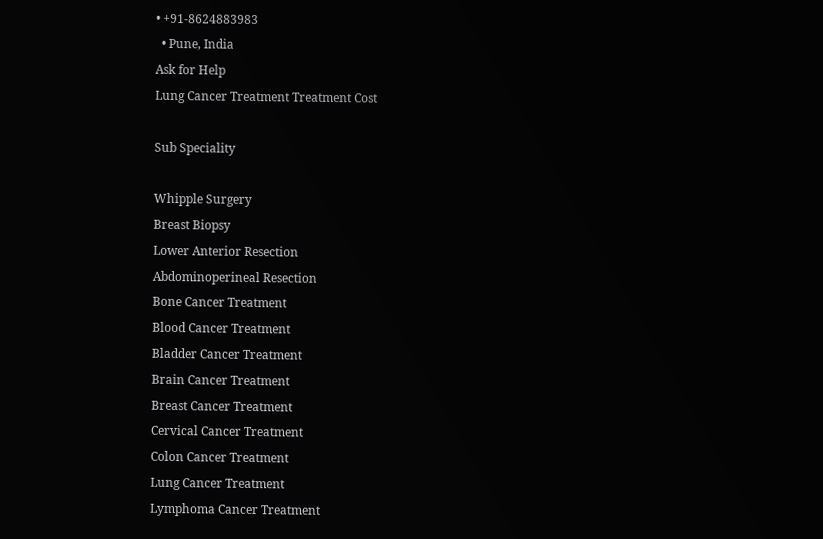• +91-8624883983
  • Pune, India
Ask for Help
Lung Cancer Treatment Treatment Cost

Sub Speciality

Whipple Surgery
Breast Biopsy
Lower Anterior Resection
Abdominoperineal Resection
Bone Cancer Treatment
Blood Cancer Treatment
Bladder Cancer Treatment
Brain Cancer Treatment
Breast Cancer Treatment
Cervical Cancer Treatment
Colon Cancer Treatment
Lung Cancer Treatment
Lymphoma Cancer Treatment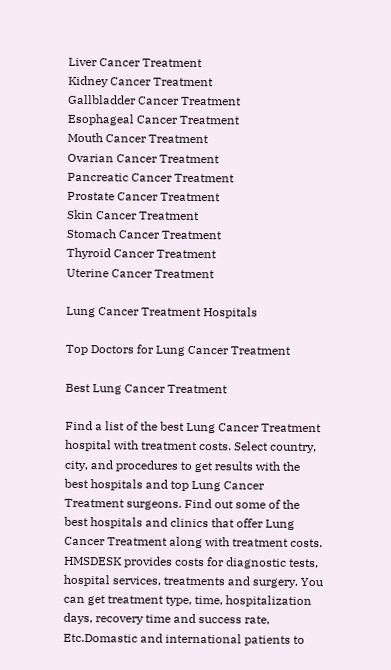Liver Cancer Treatment
Kidney Cancer Treatment
Gallbladder Cancer Treatment
Esophageal Cancer Treatment
Mouth Cancer Treatment
Ovarian Cancer Treatment
Pancreatic Cancer Treatment
Prostate Cancer Treatment
Skin Cancer Treatment
Stomach Cancer Treatment
Thyroid Cancer Treatment
Uterine Cancer Treatment

Lung Cancer Treatment Hospitals

Top Doctors for Lung Cancer Treatment

Best Lung Cancer Treatment

Find a list of the best Lung Cancer Treatment hospital with treatment costs. Select country, city, and procedures to get results with the best hospitals and top Lung Cancer Treatment surgeons. Find out some of the best hospitals and clinics that offer Lung Cancer Treatment along with treatment costs. HMSDESK provides costs for diagnostic tests, hospital services, treatments and surgery. You can get treatment type, time, hospitalization days, recovery time and success rate, Etc.Domastic and international patients to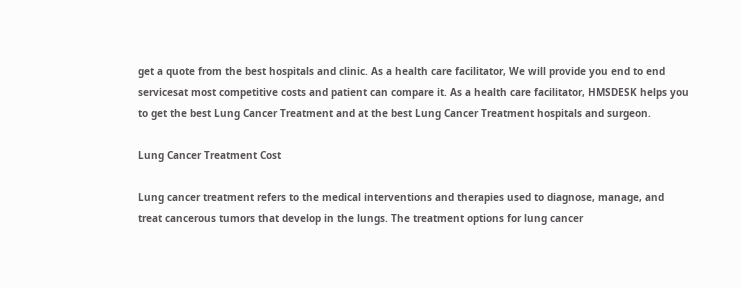get a quote from the best hospitals and clinic. As a health care facilitator, We will provide you end to end servicesat most competitive costs and patient can compare it. As a health care facilitator, HMSDESK helps you to get the best Lung Cancer Treatment and at the best Lung Cancer Treatment hospitals and surgeon.

Lung Cancer Treatment Cost

Lung cancer treatment refers to the medical interventions and therapies used to diagnose, manage, and treat cancerous tumors that develop in the lungs. The treatment options for lung cancer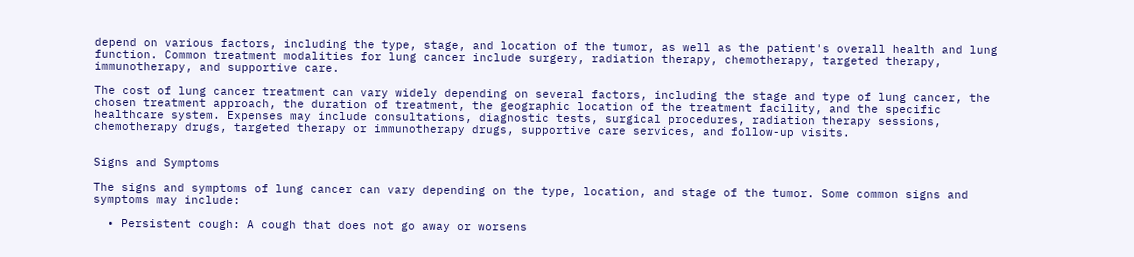depend on various factors, including the type, stage, and location of the tumor, as well as the patient's overall health and lung function. Common treatment modalities for lung cancer include surgery, radiation therapy, chemotherapy, targeted therapy, immunotherapy, and supportive care.

The cost of lung cancer treatment can vary widely depending on several factors, including the stage and type of lung cancer, the chosen treatment approach, the duration of treatment, the geographic location of the treatment facility, and the specific healthcare system. Expenses may include consultations, diagnostic tests, surgical procedures, radiation therapy sessions, chemotherapy drugs, targeted therapy or immunotherapy drugs, supportive care services, and follow-up visits.


Signs and Symptoms

The signs and symptoms of lung cancer can vary depending on the type, location, and stage of the tumor. Some common signs and symptoms may include:

  • Persistent cough: A cough that does not go away or worsens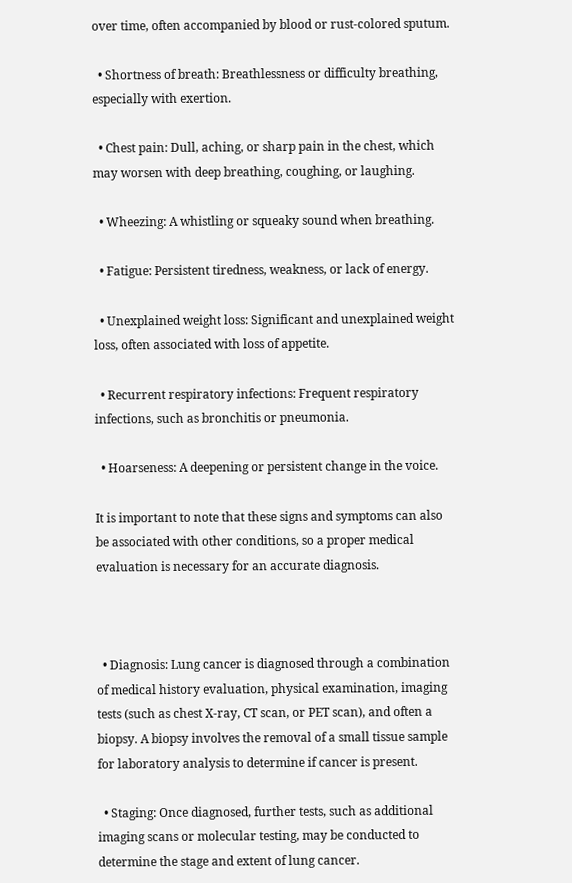over time, often accompanied by blood or rust-colored sputum.

  • Shortness of breath: Breathlessness or difficulty breathing, especially with exertion.

  • Chest pain: Dull, aching, or sharp pain in the chest, which may worsen with deep breathing, coughing, or laughing.

  • Wheezing: A whistling or squeaky sound when breathing.

  • Fatigue: Persistent tiredness, weakness, or lack of energy.

  • Unexplained weight loss: Significant and unexplained weight loss, often associated with loss of appetite.

  • Recurrent respiratory infections: Frequent respiratory infections, such as bronchitis or pneumonia.

  • Hoarseness: A deepening or persistent change in the voice.

It is important to note that these signs and symptoms can also be associated with other conditions, so a proper medical evaluation is necessary for an accurate diagnosis.



  • Diagnosis: Lung cancer is diagnosed through a combination of medical history evaluation, physical examination, imaging tests (such as chest X-ray, CT scan, or PET scan), and often a biopsy. A biopsy involves the removal of a small tissue sample for laboratory analysis to determine if cancer is present.

  • Staging: Once diagnosed, further tests, such as additional imaging scans or molecular testing, may be conducted to determine the stage and extent of lung cancer.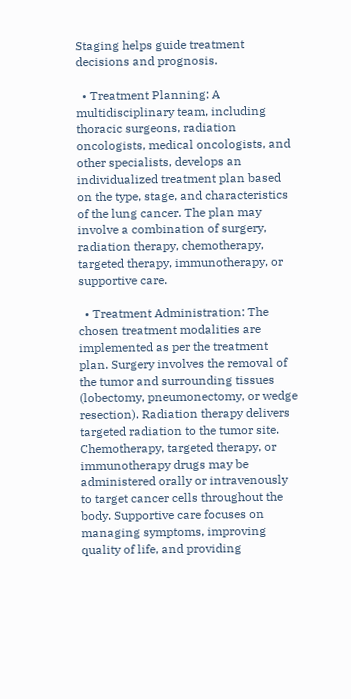Staging helps guide treatment decisions and prognosis.

  • Treatment Planning: A multidisciplinary team, including thoracic surgeons, radiation oncologists, medical oncologists, and other specialists, develops an individualized treatment plan based on the type, stage, and characteristics of the lung cancer. The plan may involve a combination of surgery, radiation therapy, chemotherapy, targeted therapy, immunotherapy, or supportive care.

  • Treatment Administration: The chosen treatment modalities are implemented as per the treatment plan. Surgery involves the removal of the tumor and surrounding tissues (lobectomy, pneumonectomy, or wedge resection). Radiation therapy delivers targeted radiation to the tumor site. Chemotherapy, targeted therapy, or immunotherapy drugs may be administered orally or intravenously to target cancer cells throughout the body. Supportive care focuses on managing symptoms, improving quality of life, and providing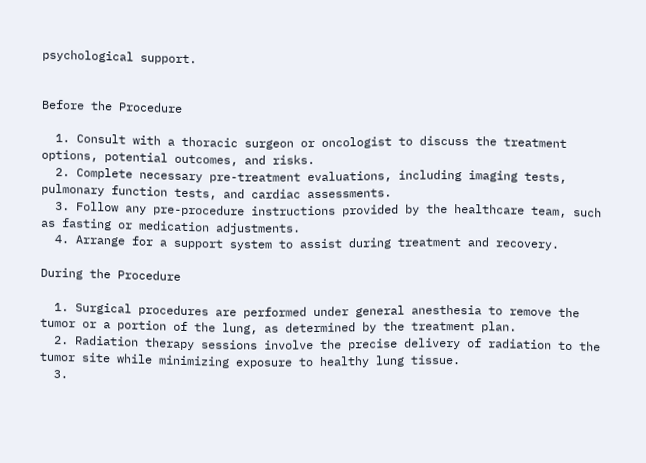psychological support.


Before the Procedure

  1. Consult with a thoracic surgeon or oncologist to discuss the treatment options, potential outcomes, and risks.
  2. Complete necessary pre-treatment evaluations, including imaging tests, pulmonary function tests, and cardiac assessments.
  3. Follow any pre-procedure instructions provided by the healthcare team, such as fasting or medication adjustments.
  4. Arrange for a support system to assist during treatment and recovery.

During the Procedure

  1. Surgical procedures are performed under general anesthesia to remove the tumor or a portion of the lung, as determined by the treatment plan.
  2. Radiation therapy sessions involve the precise delivery of radiation to the tumor site while minimizing exposure to healthy lung tissue.
  3.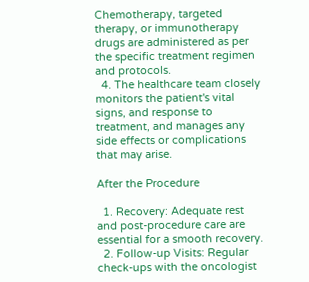Chemotherapy, targeted therapy, or immunotherapy drugs are administered as per the specific treatment regimen and protocols.
  4. The healthcare team closely monitors the patient's vital signs, and response to treatment, and manages any side effects or complications that may arise.

After the Procedure

  1. Recovery: Adequate rest and post-procedure care are essential for a smooth recovery.
  2. Follow-up Visits: Regular check-ups with the oncologist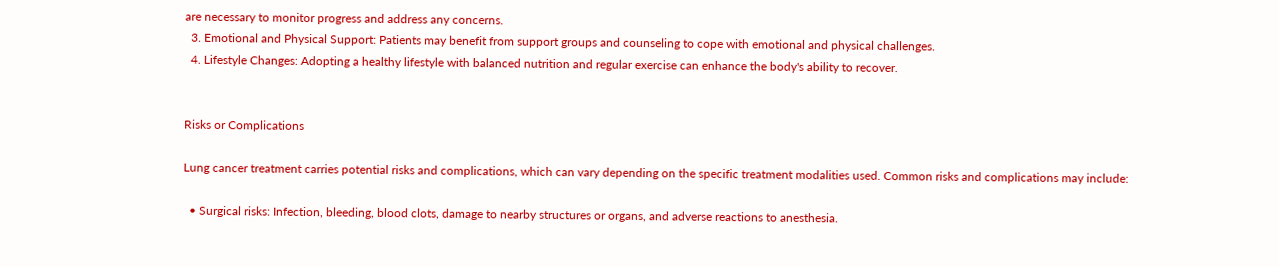are necessary to monitor progress and address any concerns.
  3. Emotional and Physical Support: Patients may benefit from support groups and counseling to cope with emotional and physical challenges.
  4. Lifestyle Changes: Adopting a healthy lifestyle with balanced nutrition and regular exercise can enhance the body's ability to recover.


Risks or Complications

Lung cancer treatment carries potential risks and complications, which can vary depending on the specific treatment modalities used. Common risks and complications may include:

  • Surgical risks: Infection, bleeding, blood clots, damage to nearby structures or organs, and adverse reactions to anesthesia.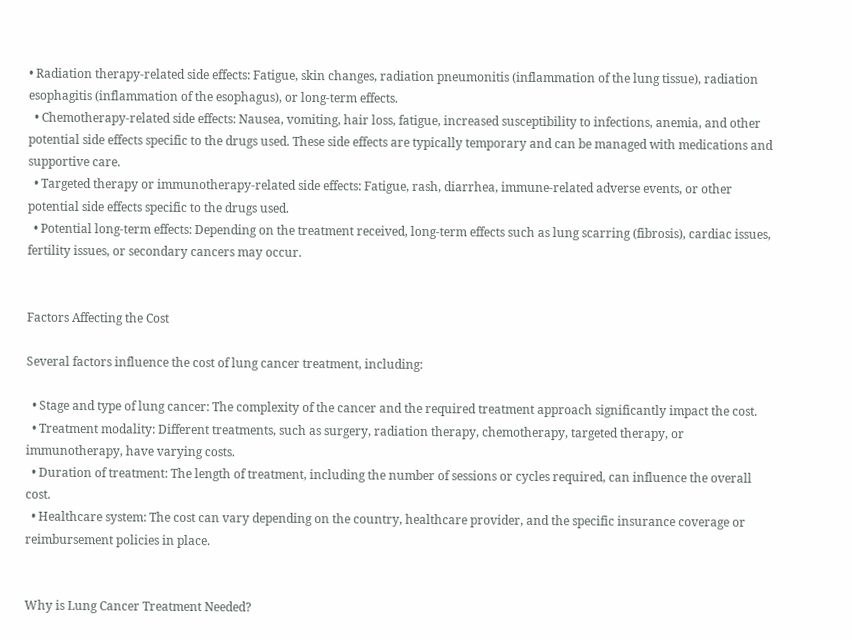• Radiation therapy-related side effects: Fatigue, skin changes, radiation pneumonitis (inflammation of the lung tissue), radiation esophagitis (inflammation of the esophagus), or long-term effects.
  • Chemotherapy-related side effects: Nausea, vomiting, hair loss, fatigue, increased susceptibility to infections, anemia, and other potential side effects specific to the drugs used. These side effects are typically temporary and can be managed with medications and supportive care.
  • Targeted therapy or immunotherapy-related side effects: Fatigue, rash, diarrhea, immune-related adverse events, or other potential side effects specific to the drugs used.
  • Potential long-term effects: Depending on the treatment received, long-term effects such as lung scarring (fibrosis), cardiac issues, fertility issues, or secondary cancers may occur.


Factors Affecting the Cost

Several factors influence the cost of lung cancer treatment, including:

  • Stage and type of lung cancer: The complexity of the cancer and the required treatment approach significantly impact the cost.
  • Treatment modality: Different treatments, such as surgery, radiation therapy, chemotherapy, targeted therapy, or immunotherapy, have varying costs.
  • Duration of treatment: The length of treatment, including the number of sessions or cycles required, can influence the overall cost.
  • Healthcare system: The cost can vary depending on the country, healthcare provider, and the specific insurance coverage or reimbursement policies in place.


Why is Lung Cancer Treatment Needed?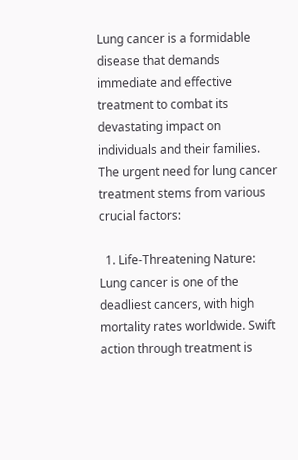Lung cancer is a formidable disease that demands immediate and effective treatment to combat its devastating impact on individuals and their families. The urgent need for lung cancer treatment stems from various crucial factors:

  1. Life-Threatening Nature: Lung cancer is one of the deadliest cancers, with high mortality rates worldwide. Swift action through treatment is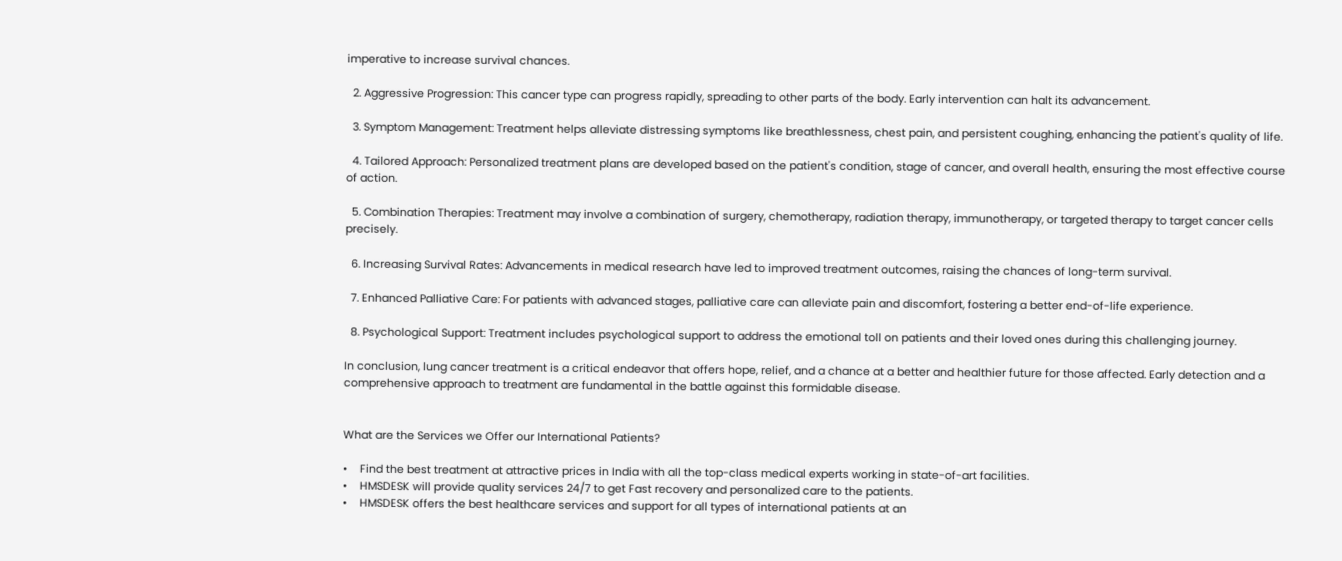imperative to increase survival chances.

  2. Aggressive Progression: This cancer type can progress rapidly, spreading to other parts of the body. Early intervention can halt its advancement.

  3. Symptom Management: Treatment helps alleviate distressing symptoms like breathlessness, chest pain, and persistent coughing, enhancing the patient's quality of life.

  4. Tailored Approach: Personalized treatment plans are developed based on the patient's condition, stage of cancer, and overall health, ensuring the most effective course of action.

  5. Combination Therapies: Treatment may involve a combination of surgery, chemotherapy, radiation therapy, immunotherapy, or targeted therapy to target cancer cells precisely.

  6. Increasing Survival Rates: Advancements in medical research have led to improved treatment outcomes, raising the chances of long-term survival.

  7. Enhanced Palliative Care: For patients with advanced stages, palliative care can alleviate pain and discomfort, fostering a better end-of-life experience.

  8. Psychological Support: Treatment includes psychological support to address the emotional toll on patients and their loved ones during this challenging journey.

In conclusion, lung cancer treatment is a critical endeavor that offers hope, relief, and a chance at a better and healthier future for those affected. Early detection and a comprehensive approach to treatment are fundamental in the battle against this formidable disease.


What are the Services we Offer our International Patients?

•    Find the best treatment at attractive prices in India with all the top-class medical experts working in state-of-art facilities.
•    HMSDESK will provide quality services 24/7 to get Fast recovery and personalized care to the patients.
•    HMSDESK offers the best healthcare services and support for all types of international patients at an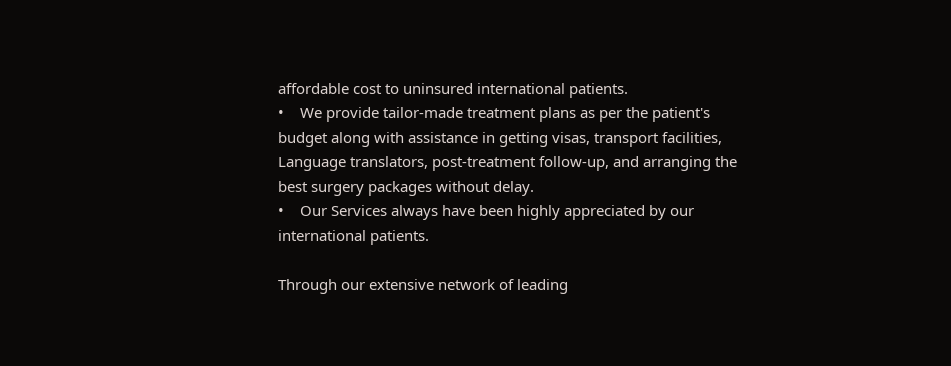affordable cost to uninsured international patients.
•    We provide tailor-made treatment plans as per the patient's budget along with assistance in getting visas, transport facilities, Language translators, post-treatment follow-up, and arranging the best surgery packages without delay.
•    Our Services always have been highly appreciated by our international patients.

Through our extensive network of leading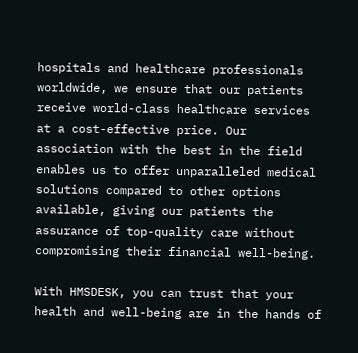hospitals and healthcare professionals worldwide, we ensure that our patients receive world-class healthcare services at a cost-effective price. Our association with the best in the field enables us to offer unparalleled medical solutions compared to other options available, giving our patients the assurance of top-quality care without compromising their financial well-being.

With HMSDESK, you can trust that your health and well-being are in the hands of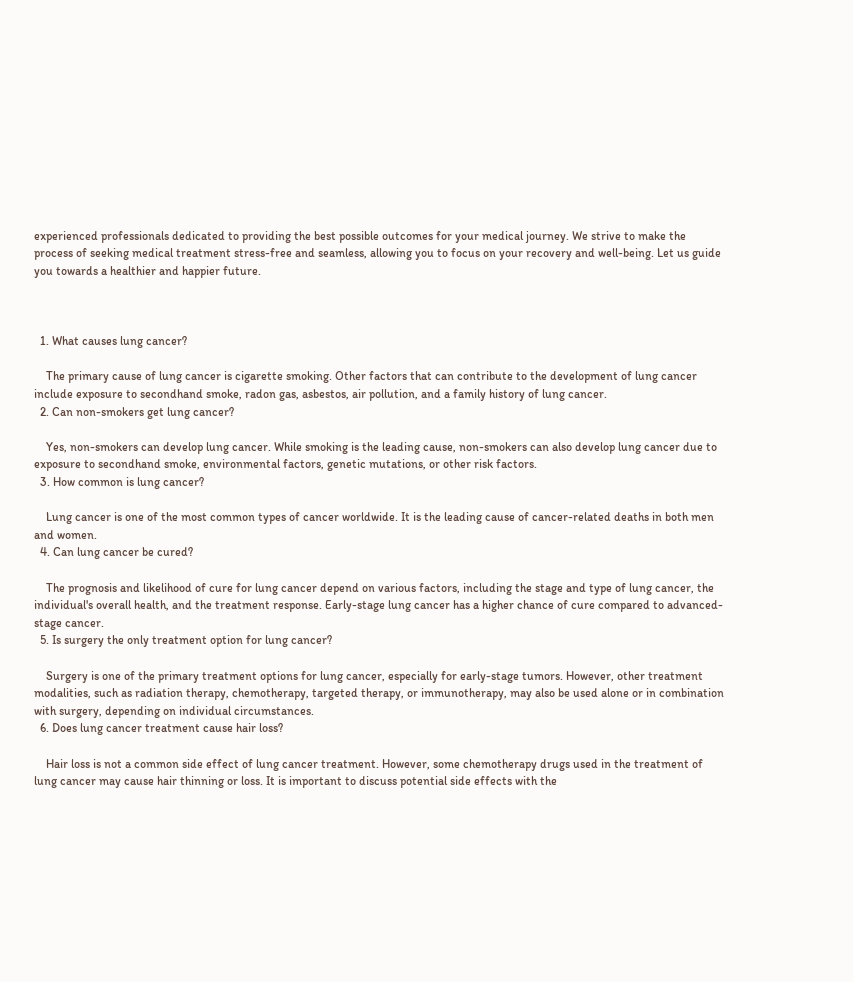experienced professionals dedicated to providing the best possible outcomes for your medical journey. We strive to make the process of seeking medical treatment stress-free and seamless, allowing you to focus on your recovery and well-being. Let us guide you towards a healthier and happier future.



  1. What causes lung cancer?

    The primary cause of lung cancer is cigarette smoking. Other factors that can contribute to the development of lung cancer include exposure to secondhand smoke, radon gas, asbestos, air pollution, and a family history of lung cancer.
  2. Can non-smokers get lung cancer?

    Yes, non-smokers can develop lung cancer. While smoking is the leading cause, non-smokers can also develop lung cancer due to exposure to secondhand smoke, environmental factors, genetic mutations, or other risk factors.
  3. How common is lung cancer?

    Lung cancer is one of the most common types of cancer worldwide. It is the leading cause of cancer-related deaths in both men and women.
  4. Can lung cancer be cured?

    The prognosis and likelihood of cure for lung cancer depend on various factors, including the stage and type of lung cancer, the individual's overall health, and the treatment response. Early-stage lung cancer has a higher chance of cure compared to advanced-stage cancer.
  5. Is surgery the only treatment option for lung cancer?

    Surgery is one of the primary treatment options for lung cancer, especially for early-stage tumors. However, other treatment modalities, such as radiation therapy, chemotherapy, targeted therapy, or immunotherapy, may also be used alone or in combination with surgery, depending on individual circumstances.
  6. Does lung cancer treatment cause hair loss?

    Hair loss is not a common side effect of lung cancer treatment. However, some chemotherapy drugs used in the treatment of lung cancer may cause hair thinning or loss. It is important to discuss potential side effects with the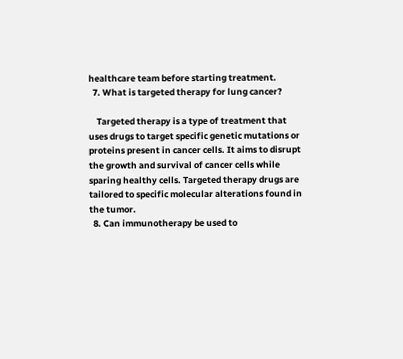healthcare team before starting treatment.
  7. What is targeted therapy for lung cancer?

    Targeted therapy is a type of treatment that uses drugs to target specific genetic mutations or proteins present in cancer cells. It aims to disrupt the growth and survival of cancer cells while sparing healthy cells. Targeted therapy drugs are tailored to specific molecular alterations found in the tumor.
  8. Can immunotherapy be used to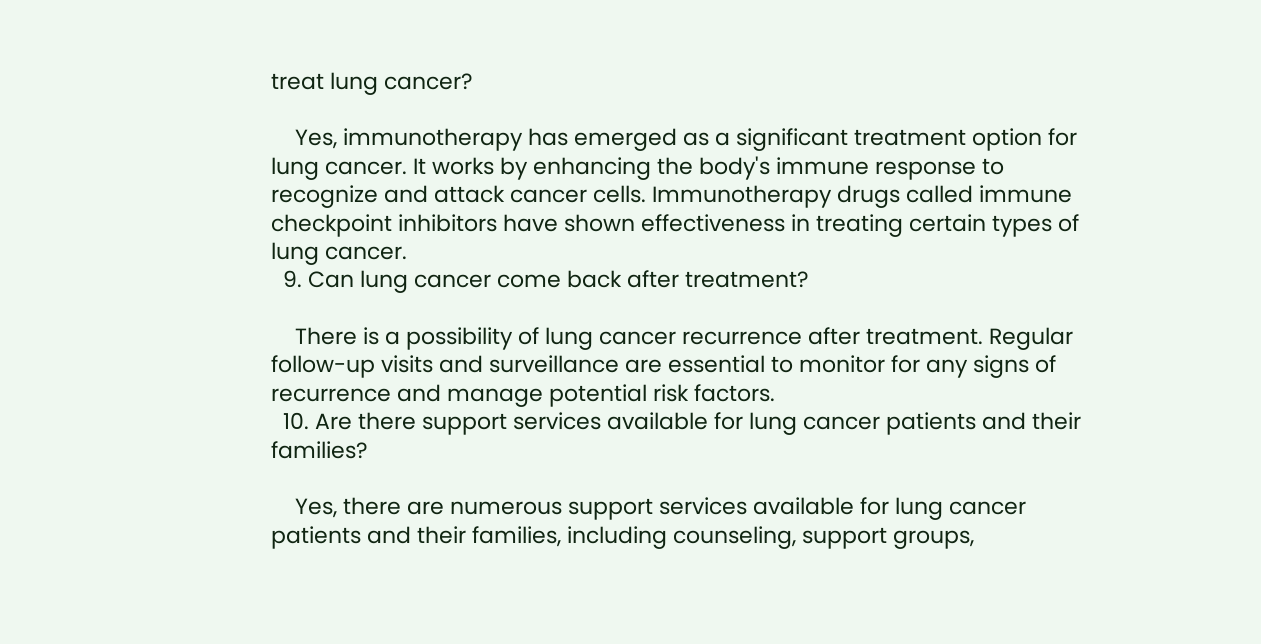treat lung cancer?

    Yes, immunotherapy has emerged as a significant treatment option for lung cancer. It works by enhancing the body's immune response to recognize and attack cancer cells. Immunotherapy drugs called immune checkpoint inhibitors have shown effectiveness in treating certain types of lung cancer.
  9. Can lung cancer come back after treatment?

    There is a possibility of lung cancer recurrence after treatment. Regular follow-up visits and surveillance are essential to monitor for any signs of recurrence and manage potential risk factors.
  10. Are there support services available for lung cancer patients and their families?

    Yes, there are numerous support services available for lung cancer patients and their families, including counseling, support groups,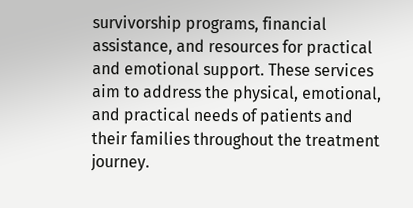survivorship programs, financial assistance, and resources for practical and emotional support. These services aim to address the physical, emotional, and practical needs of patients and their families throughout the treatment journey.